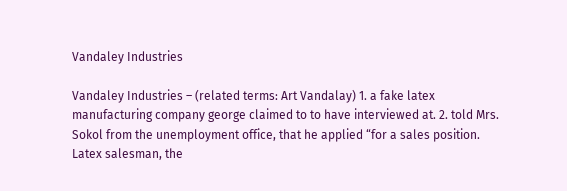Vandaley Industries

Vandaley Industries – (related terms: Art Vandalay) 1. a fake latex manufacturing company george claimed to to have interviewed at. 2. told Mrs. Sokol from the unemployment office, that he applied “for a sales position. Latex salesman, the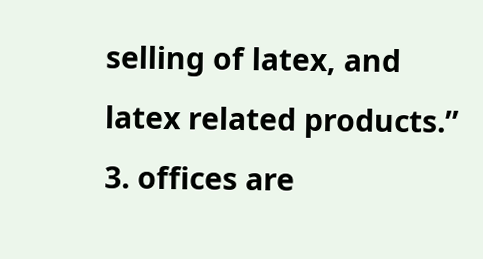selling of latex, and latex related products.” 3. offices are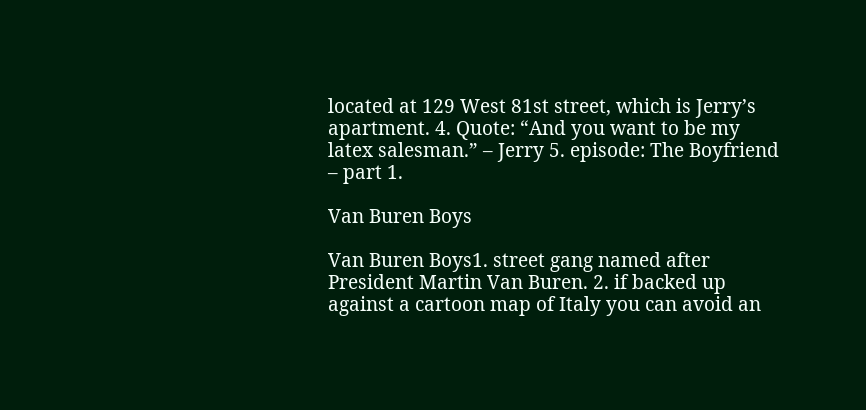located at 129 West 81st street, which is Jerry’s apartment. 4. Quote: “And you want to be my latex salesman.” – Jerry 5. episode: The Boyfriend – part 1.

Van Buren Boys

Van Buren Boys1. street gang named after President Martin Van Buren. 2. if backed up against a cartoon map of Italy you can avoid an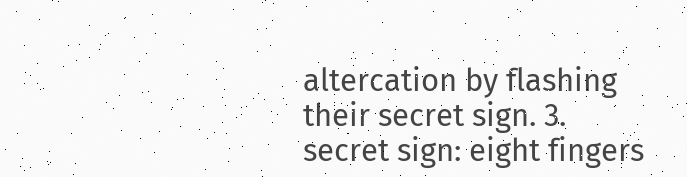altercation by flashing their secret sign. 3. secret sign: eight fingers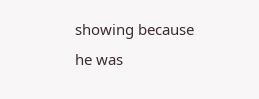showing because he was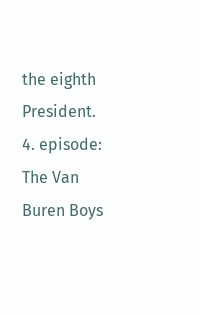the eighth President. 4. episode: The Van Buren Boys